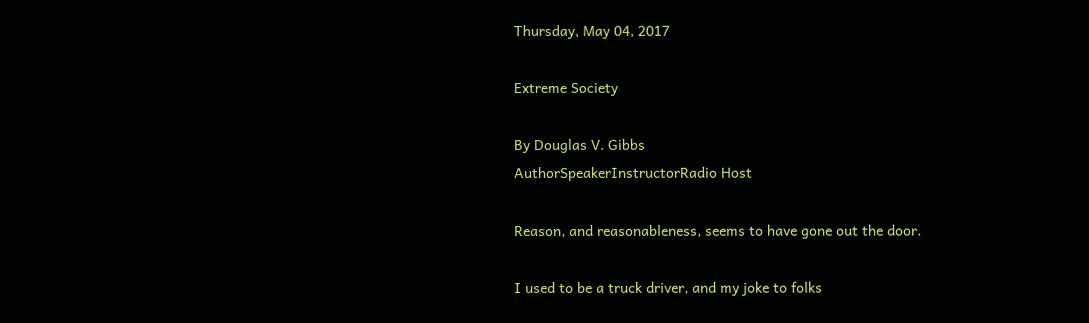Thursday, May 04, 2017

Extreme Society

By Douglas V. Gibbs
AuthorSpeakerInstructorRadio Host

Reason, and reasonableness, seems to have gone out the door.

I used to be a truck driver, and my joke to folks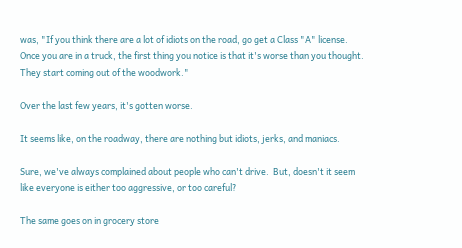was, "If you think there are a lot of idiots on the road, go get a Class "A" license.  Once you are in a truck, the first thing you notice is that it's worse than you thought.  They start coming out of the woodwork."

Over the last few years, it's gotten worse.

It seems like, on the roadway, there are nothing but idiots, jerks, and maniacs.

Sure, we've always complained about people who can't drive.  But, doesn't it seem like everyone is either too aggressive, or too careful?

The same goes on in grocery store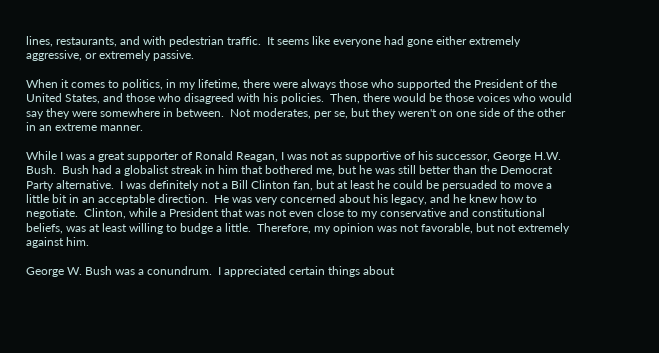lines, restaurants, and with pedestrian traffic.  It seems like everyone had gone either extremely aggressive, or extremely passive.

When it comes to politics, in my lifetime, there were always those who supported the President of the United States, and those who disagreed with his policies.  Then, there would be those voices who would say they were somewhere in between.  Not moderates, per se, but they weren't on one side of the other in an extreme manner.

While I was a great supporter of Ronald Reagan, I was not as supportive of his successor, George H.W. Bush.  Bush had a globalist streak in him that bothered me, but he was still better than the Democrat Party alternative.  I was definitely not a Bill Clinton fan, but at least he could be persuaded to move a little bit in an acceptable direction.  He was very concerned about his legacy, and he knew how to negotiate.  Clinton, while a President that was not even close to my conservative and constitutional beliefs, was at least willing to budge a little.  Therefore, my opinion was not favorable, but not extremely against him.

George W. Bush was a conundrum.  I appreciated certain things about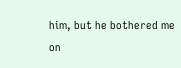him, but he bothered me on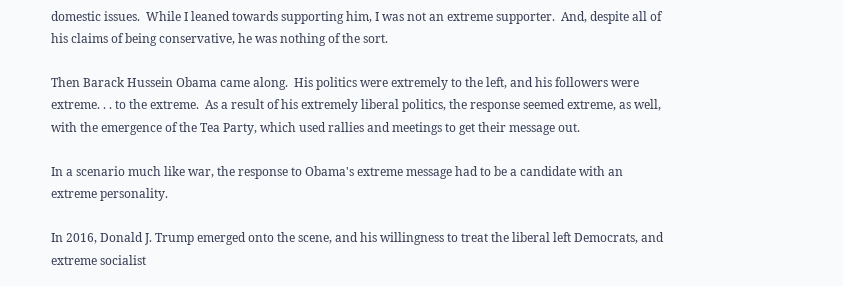domestic issues.  While I leaned towards supporting him, I was not an extreme supporter.  And, despite all of his claims of being conservative, he was nothing of the sort.

Then Barack Hussein Obama came along.  His politics were extremely to the left, and his followers were extreme. . . to the extreme.  As a result of his extremely liberal politics, the response seemed extreme, as well, with the emergence of the Tea Party, which used rallies and meetings to get their message out.

In a scenario much like war, the response to Obama's extreme message had to be a candidate with an extreme personality.

In 2016, Donald J. Trump emerged onto the scene, and his willingness to treat the liberal left Democrats, and extreme socialist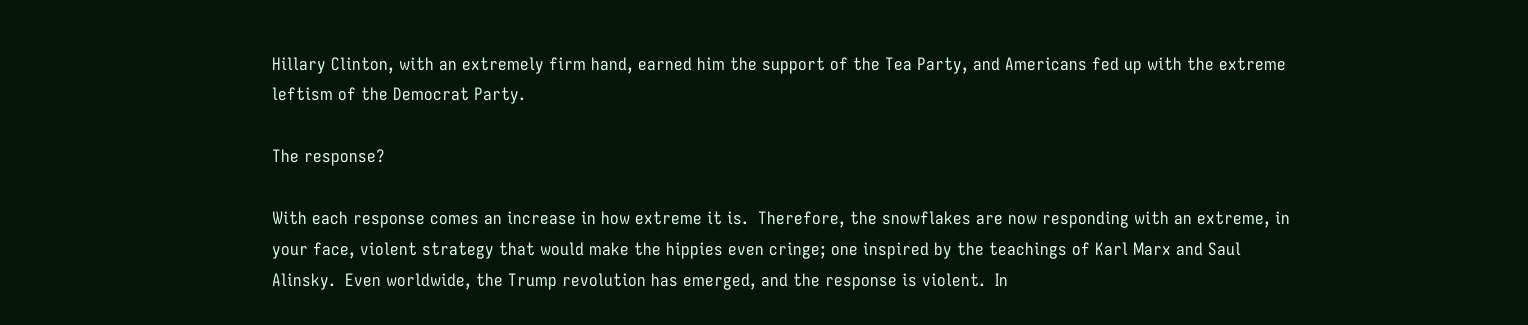Hillary Clinton, with an extremely firm hand, earned him the support of the Tea Party, and Americans fed up with the extreme leftism of the Democrat Party.

The response?

With each response comes an increase in how extreme it is.  Therefore, the snowflakes are now responding with an extreme, in your face, violent strategy that would make the hippies even cringe; one inspired by the teachings of Karl Marx and Saul Alinsky.  Even worldwide, the Trump revolution has emerged, and the response is violent.  In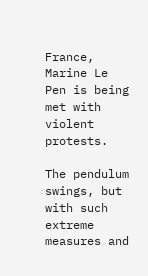France, Marine Le Pen is being met with violent protests.

The pendulum swings, but with such extreme measures and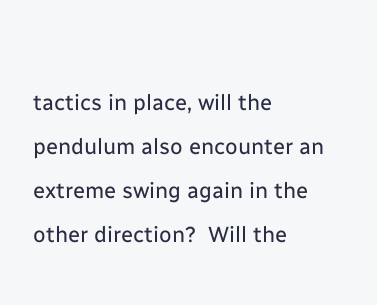tactics in place, will the pendulum also encounter an extreme swing again in the other direction?  Will the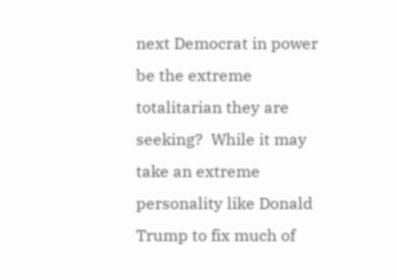next Democrat in power be the extreme totalitarian they are seeking?  While it may take an extreme personality like Donald Trump to fix much of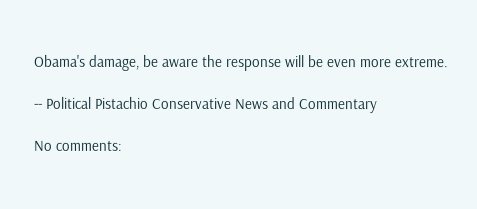Obama's damage, be aware the response will be even more extreme.

-- Political Pistachio Conservative News and Commentary

No comments: